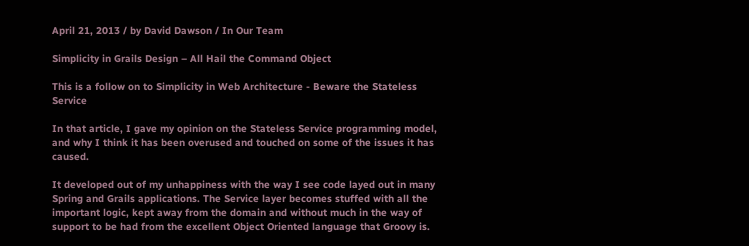April 21, 2013 / by David Dawson / In Our Team

Simplicity in Grails Design – All Hail the Command Object

This is a follow on to Simplicity in Web Architecture - Beware the Stateless Service

In that article, I gave my opinion on the Stateless Service programming model, and why I think it has been overused and touched on some of the issues it has caused.

It developed out of my unhappiness with the way I see code layed out in many Spring and Grails applications. The Service layer becomes stuffed with all the important logic, kept away from the domain and without much in the way of support to be had from the excellent Object Oriented language that Groovy is.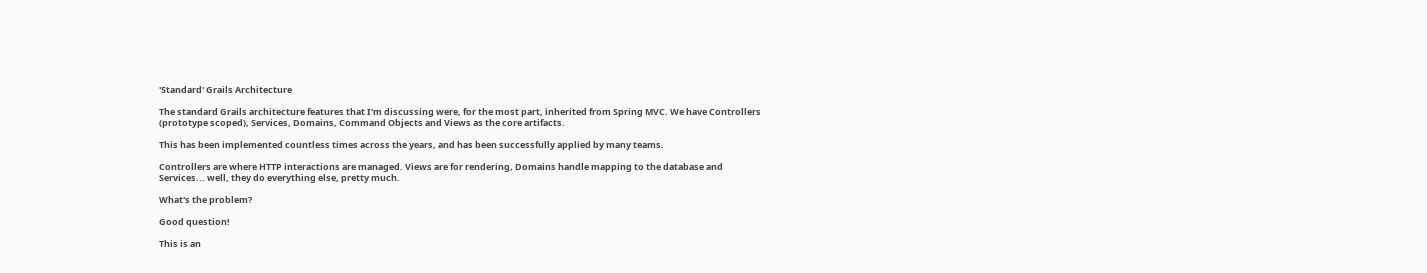'Standard' Grails Architecture

The standard Grails architecture features that I'm discussing were, for the most part, inherited from Spring MVC. We have Controllers (prototype scoped), Services, Domains, Command Objects and Views as the core artifacts.

This has been implemented countless times across the years, and has been successfully applied by many teams.

Controllers are where HTTP interactions are managed. Views are for rendering, Domains handle mapping to the database and Services... well, they do everything else, pretty much.

What's the problem?

Good question!

This is an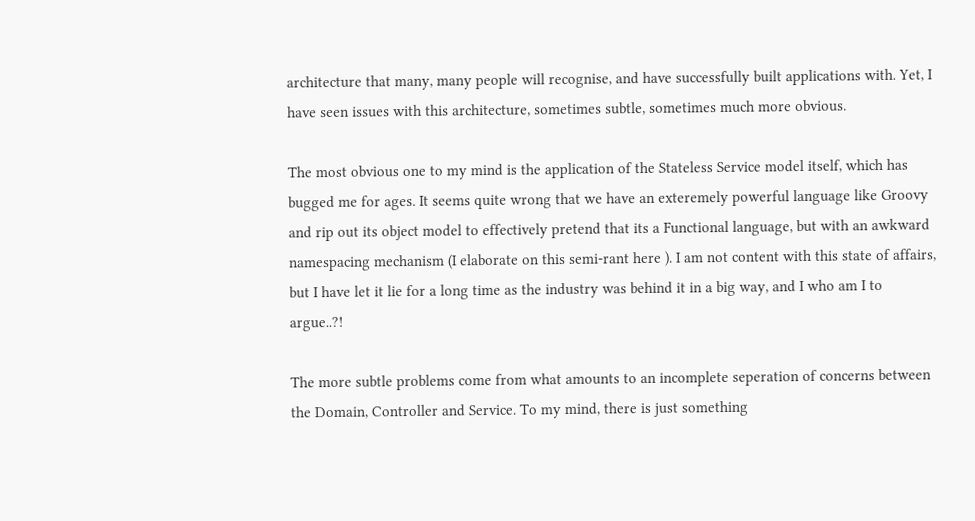architecture that many, many people will recognise, and have successfully built applications with. Yet, I have seen issues with this architecture, sometimes subtle, sometimes much more obvious.

The most obvious one to my mind is the application of the Stateless Service model itself, which has bugged me for ages. It seems quite wrong that we have an exteremely powerful language like Groovy and rip out its object model to effectively pretend that its a Functional language, but with an awkward namespacing mechanism (I elaborate on this semi-rant here ). I am not content with this state of affairs, but I have let it lie for a long time as the industry was behind it in a big way, and I who am I to argue..?!

The more subtle problems come from what amounts to an incomplete seperation of concerns between the Domain, Controller and Service. To my mind, there is just something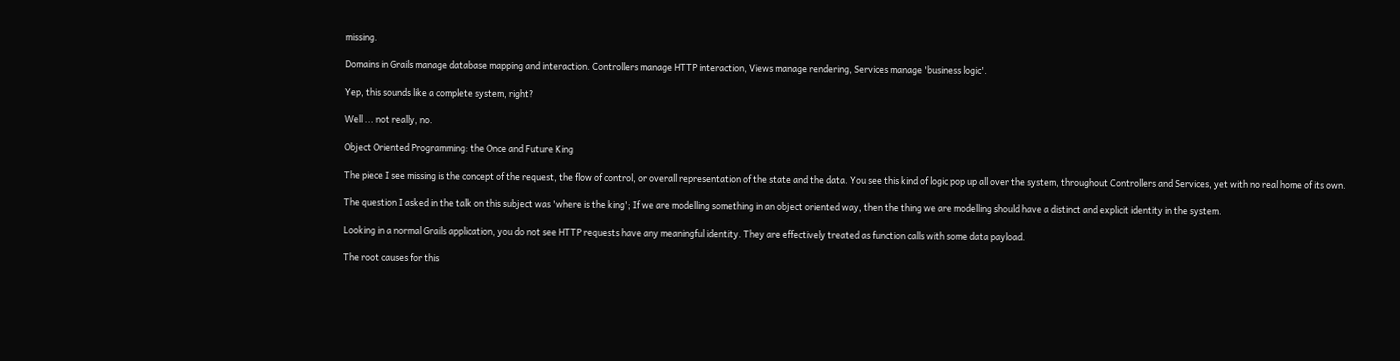missing.

Domains in Grails manage database mapping and interaction. Controllers manage HTTP interaction, Views manage rendering, Services manage 'business logic'.

Yep, this sounds like a complete system, right?

Well ... not really, no.

Object Oriented Programming: the Once and Future King

The piece I see missing is the concept of the request, the flow of control, or overall representation of the state and the data. You see this kind of logic pop up all over the system, throughout Controllers and Services, yet with no real home of its own.

The question I asked in the talk on this subject was 'where is the king'; If we are modelling something in an object oriented way, then the thing we are modelling should have a distinct and explicit identity in the system.

Looking in a normal Grails application, you do not see HTTP requests have any meaningful identity. They are effectively treated as function calls with some data payload.

The root causes for this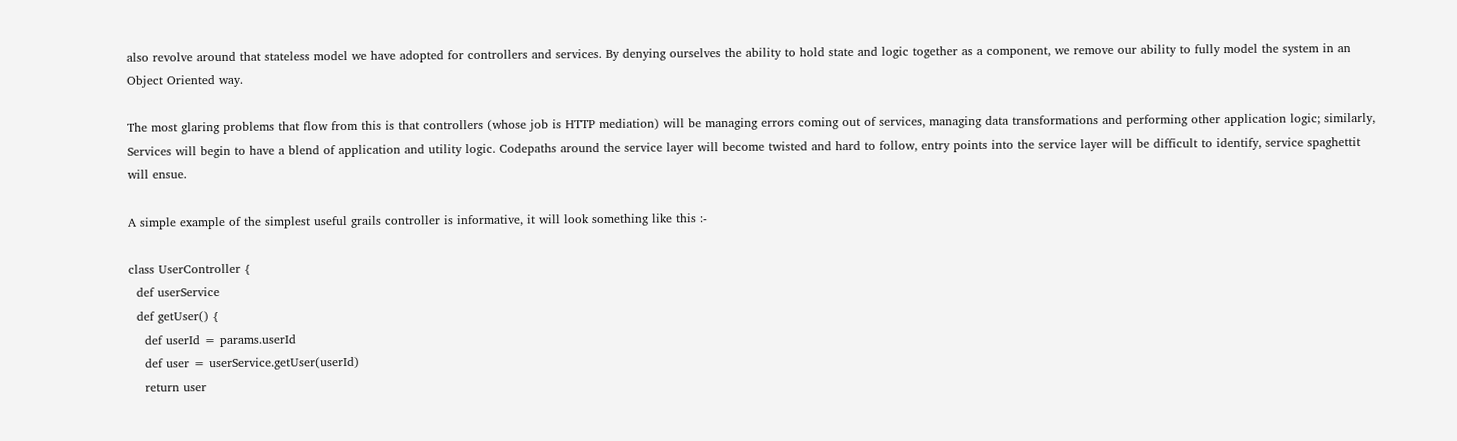also revolve around that stateless model we have adopted for controllers and services. By denying ourselves the ability to hold state and logic together as a component, we remove our ability to fully model the system in an Object Oriented way.

The most glaring problems that flow from this is that controllers (whose job is HTTP mediation) will be managing errors coming out of services, managing data transformations and performing other application logic; similarly, Services will begin to have a blend of application and utility logic. Codepaths around the service layer will become twisted and hard to follow, entry points into the service layer will be difficult to identify, service spaghettit will ensue.

A simple example of the simplest useful grails controller is informative, it will look something like this :-

class UserController {
  def userService
  def getUser() {
    def userId = params.userId
    def user = userService.getUser(userId)
    return user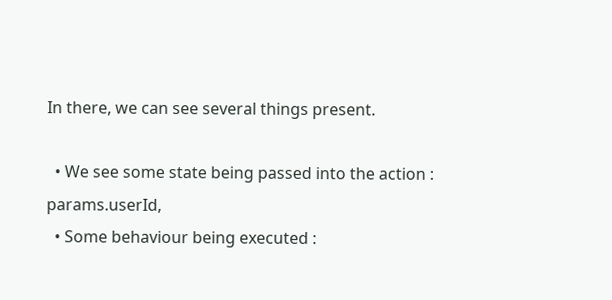In there, we can see several things present.

  • We see some state being passed into the action : params.userId,
  • Some behaviour being executed :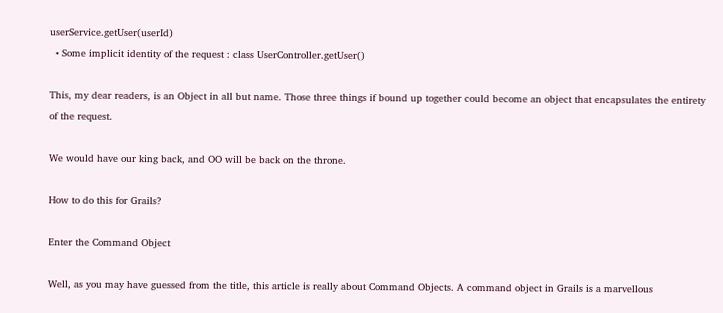userService.getUser(userId)
  • Some implicit identity of the request : class UserController.getUser()

This, my dear readers, is an Object in all but name. Those three things if bound up together could become an object that encapsulates the entirety of the request.

We would have our king back, and OO will be back on the throne.

How to do this for Grails?

Enter the Command Object

Well, as you may have guessed from the title, this article is really about Command Objects. A command object in Grails is a marvellous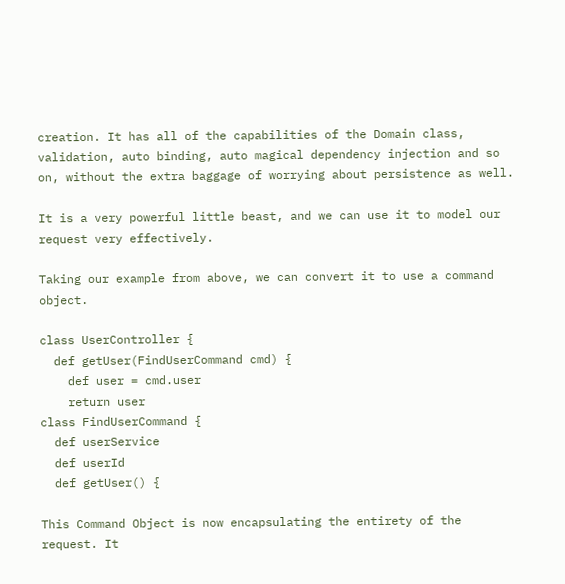creation. It has all of the capabilities of the Domain class, validation, auto binding, auto magical dependency injection and so on, without the extra baggage of worrying about persistence as well.

It is a very powerful little beast, and we can use it to model our request very effectively.

Taking our example from above, we can convert it to use a command object.

class UserController {
  def getUser(FindUserCommand cmd) {
    def user = cmd.user
    return user
class FindUserCommand {
  def userService
  def userId
  def getUser() {

This Command Object is now encapsulating the entirety of the request. It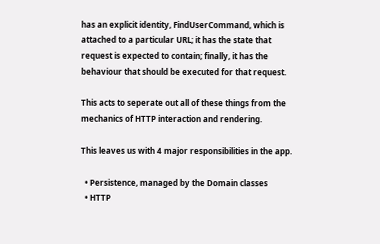has an explicit identity, FindUserCommand, which is attached to a particular URL; it has the state that request is expected to contain; finally, it has the behaviour that should be executed for that request.

This acts to seperate out all of these things from the mechanics of HTTP interaction and rendering.

This leaves us with 4 major responsibilities in the app.

  • Persistence, managed by the Domain classes
  • HTTP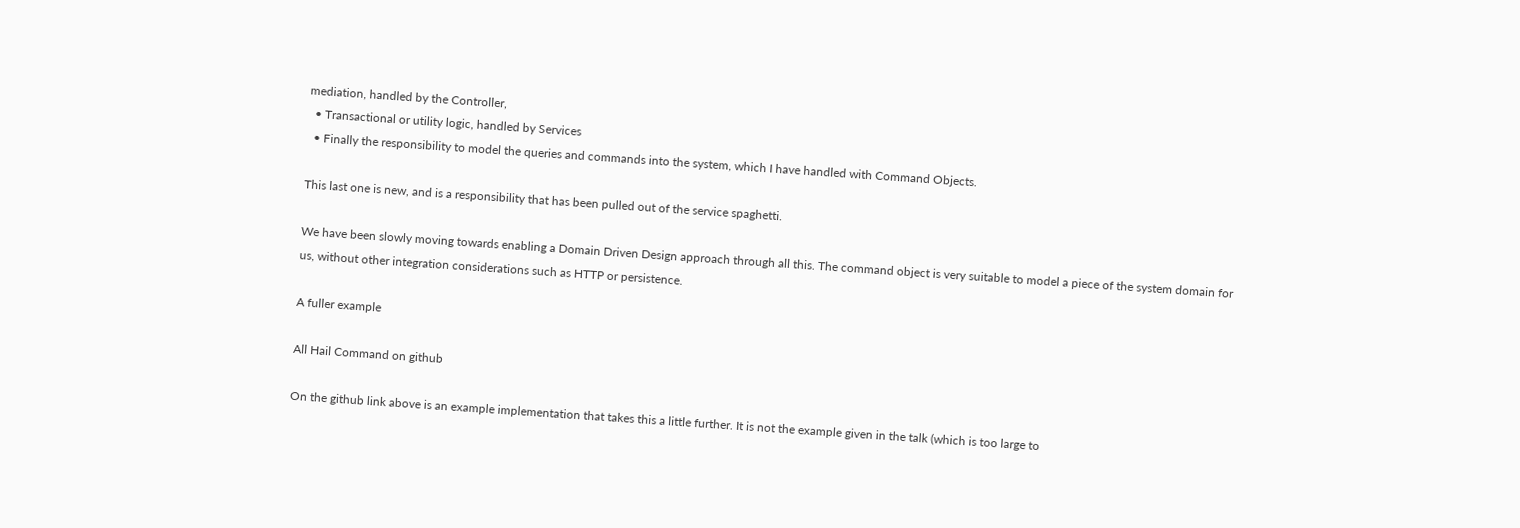mediation, handled by the Controller,
  • Transactional or utility logic, handled by Services
  • Finally the responsibility to model the queries and commands into the system, which I have handled with Command Objects.

This last one is new, and is a responsibility that has been pulled out of the service spaghetti.

We have been slowly moving towards enabling a Domain Driven Design approach through all this. The command object is very suitable to model a piece of the system domain for us, without other integration considerations such as HTTP or persistence.

A fuller example

All Hail Command on github

On the github link above is an example implementation that takes this a little further. It is not the example given in the talk (which is too large to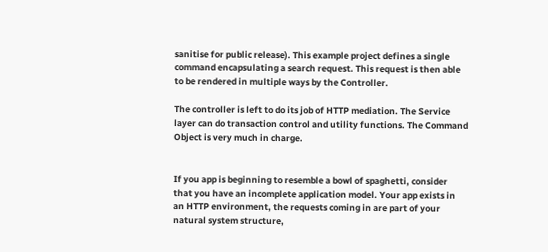sanitise for public release). This example project defines a single command encapsulating a search request. This request is then able to be rendered in multiple ways by the Controller.

The controller is left to do its job of HTTP mediation. The Service layer can do transaction control and utility functions. The Command Object is very much in charge.


If you app is beginning to resemble a bowl of spaghetti, consider that you have an incomplete application model. Your app exists in an HTTP environment, the requests coming in are part of your natural system structure,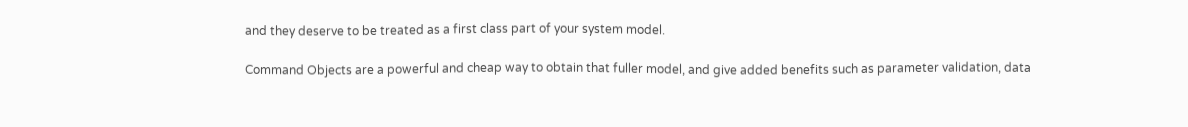and they deserve to be treated as a first class part of your system model.

Command Objects are a powerful and cheap way to obtain that fuller model, and give added benefits such as parameter validation, data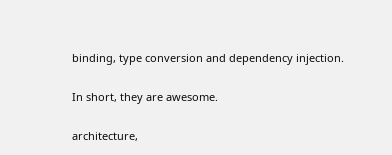binding, type conversion and dependency injection.

In short, they are awesome.

architecture,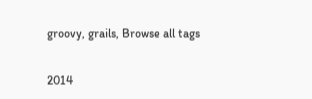groovy, grails, Browse all tags

2014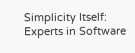Simplicity Itself: Experts in Software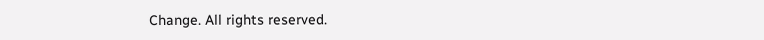Change. All rights reserved.